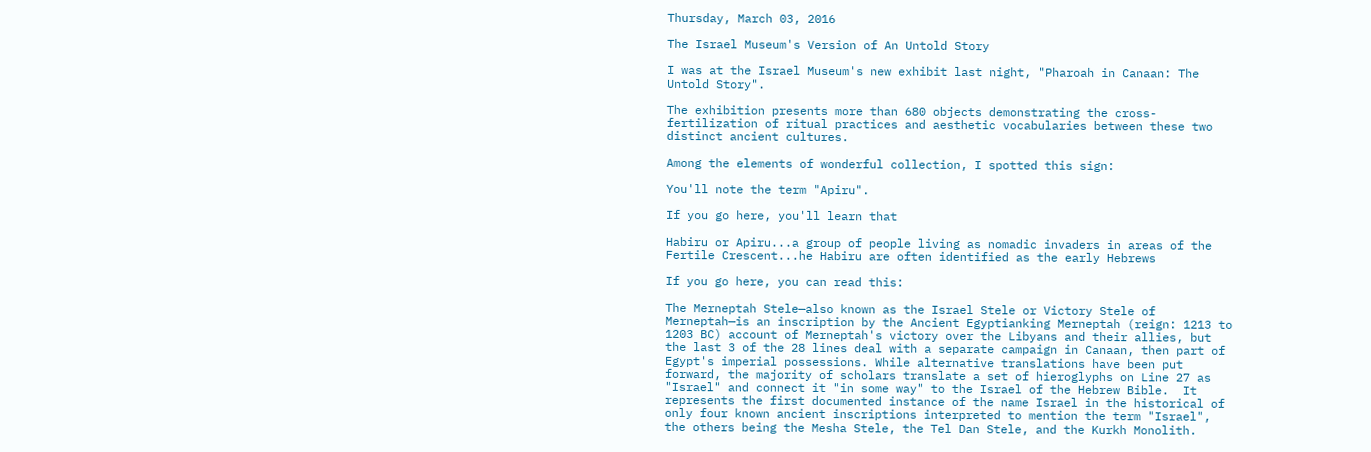Thursday, March 03, 2016

The Israel Museum's Version of An Untold Story

I was at the Israel Museum's new exhibit last night, "Pharoah in Canaan: The Untold Story".

The exhibition presents more than 680 objects demonstrating the cross-fertilization of ritual practices and aesthetic vocabularies between these two distinct ancient cultures.

Among the elements of wonderful collection, I spotted this sign:

You'll note the term "Apiru".

If you go here, you'll learn that

Habiru or Apiru...a group of people living as nomadic invaders in areas of the Fertile Crescent...he Habiru are often identified as the early Hebrews

If you go here, you can read this:

The Merneptah Stele—also known as the Israel Stele or Victory Stele of Merneptah—is an inscription by the Ancient Egyptianking Merneptah (reign: 1213 to 1203 BC) account of Merneptah's victory over the Libyans and their allies, but the last 3 of the 28 lines deal with a separate campaign in Canaan, then part of Egypt's imperial possessions. While alternative translations have been put forward, the majority of scholars translate a set of hieroglyphs on Line 27 as "Israel" and connect it "in some way" to the Israel of the Hebrew Bible.  It represents the first documented instance of the name Israel in the historical of only four known ancient inscriptions interpreted to mention the term "Israel", the others being the Mesha Stele, the Tel Dan Stele, and the Kurkh Monolith.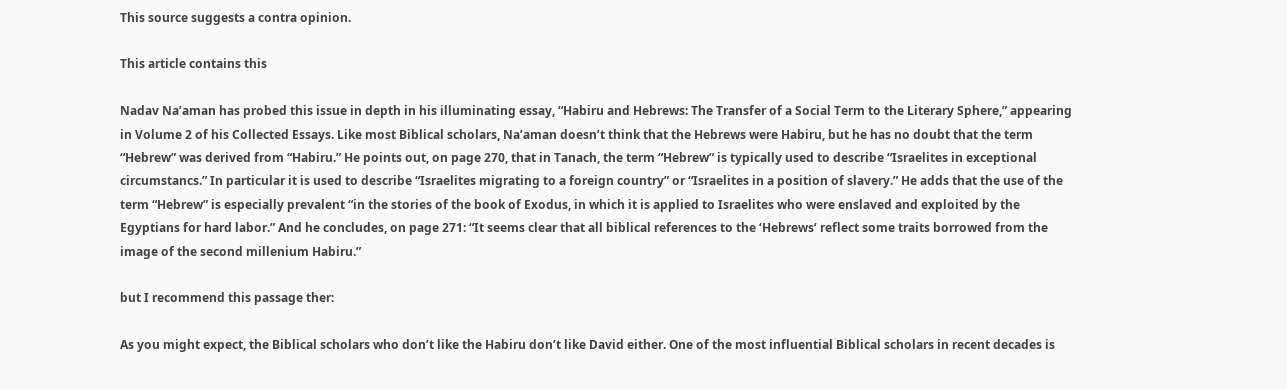This source suggests a contra opinion.

This article contains this

Nadav Na’aman has probed this issue in depth in his illuminating essay, “Habiru and Hebrews: The Transfer of a Social Term to the Literary Sphere,” appearing in Volume 2 of his Collected Essays. Like most Biblical scholars, Na’aman doesn’t think that the Hebrews were Habiru, but he has no doubt that the term “Hebrew” was derived from “Habiru.” He points out, on page 270, that in Tanach, the term “Hebrew” is typically used to describe “Israelites in exceptional circumstancs.” In particular it is used to describe “Israelites migrating to a foreign country” or “Israelites in a position of slavery.” He adds that the use of the term “Hebrew” is especially prevalent “in the stories of the book of Exodus, in which it is applied to Israelites who were enslaved and exploited by the Egyptians for hard labor.” And he concludes, on page 271: “It seems clear that all biblical references to the ‘Hebrews’ reflect some traits borrowed from the image of the second millenium Habiru.”

but I recommend this passage ther:

As you might expect, the Biblical scholars who don’t like the Habiru don’t like David either. One of the most influential Biblical scholars in recent decades is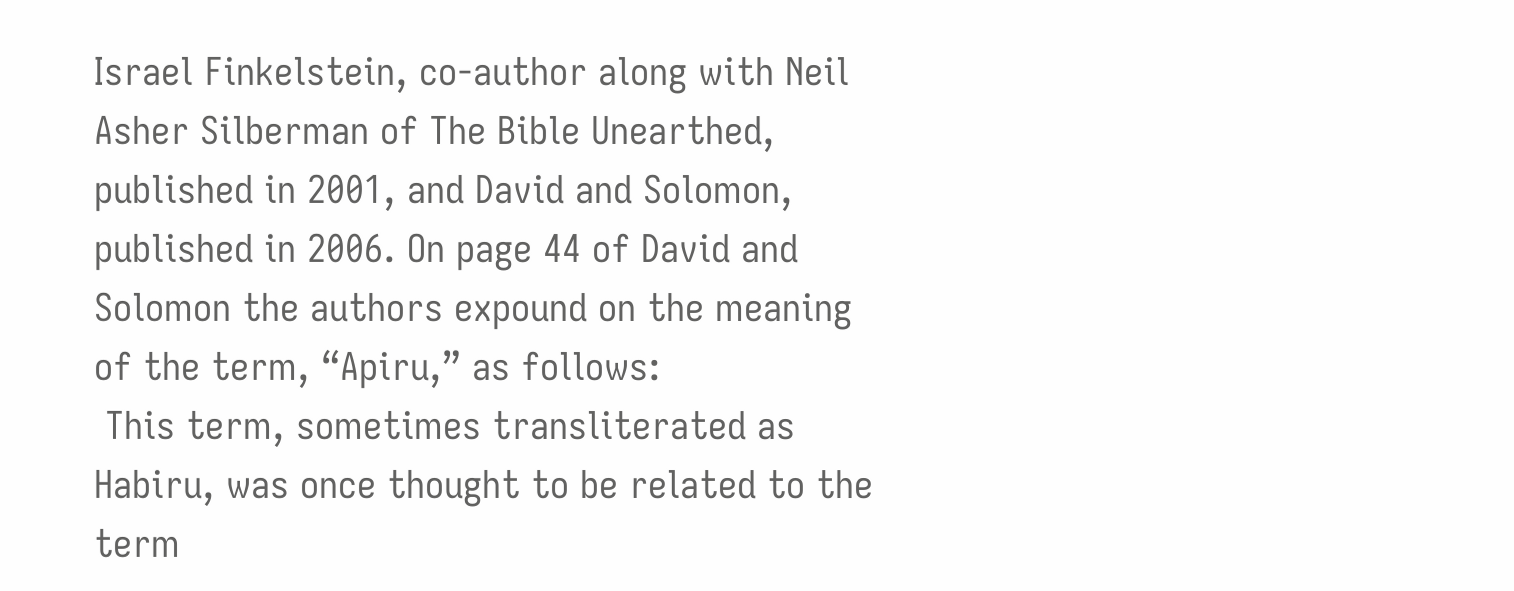Israel Finkelstein, co-author along with Neil Asher Silberman of The Bible Unearthed, published in 2001, and David and Solomon, published in 2006. On page 44 of David and Solomon the authors expound on the meaning of the term, “Apiru,” as follows:
 This term, sometimes transliterated as Habiru, was once thought to be related to the term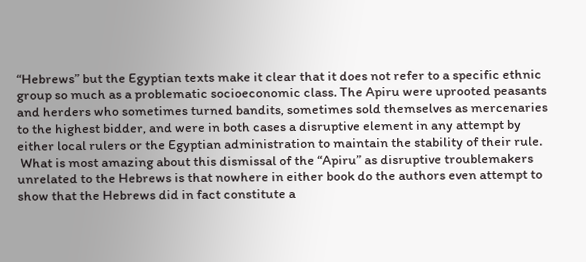“Hebrews” but the Egyptian texts make it clear that it does not refer to a specific ethnic group so much as a problematic socioeconomic class. The Apiru were uprooted peasants and herders who sometimes turned bandits, sometimes sold themselves as mercenaries to the highest bidder, and were in both cases a disruptive element in any attempt by either local rulers or the Egyptian administration to maintain the stability of their rule.
 What is most amazing about this dismissal of the “Apiru” as disruptive troublemakers unrelated to the Hebrews is that nowhere in either book do the authors even attempt to show that the Hebrews did in fact constitute a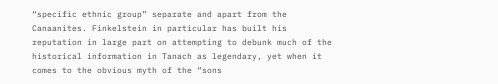“specific ethnic group” separate and apart from the Canaanites. Finkelstein in particular has built his reputation in large part on attempting to debunk much of the historical information in Tanach as legendary, yet when it comes to the obvious myth of the “sons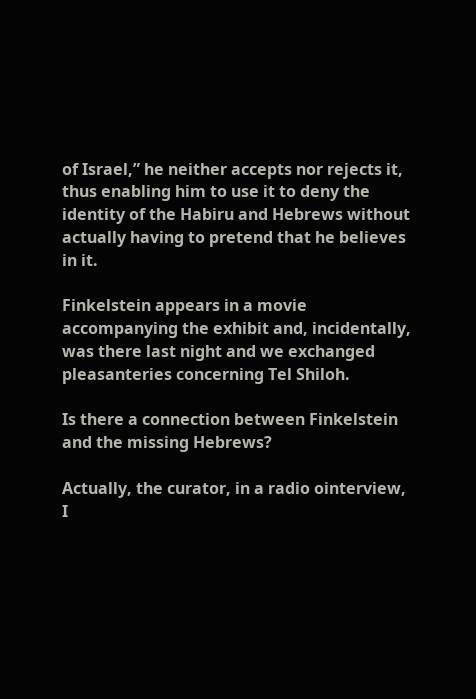of Israel,” he neither accepts nor rejects it, thus enabling him to use it to deny the identity of the Habiru and Hebrews without actually having to pretend that he believes in it.

Finkelstein appears in a movie accompanying the exhibit and, incidentally, was there last night and we exchanged pleasanteries concerning Tel Shiloh.

Is there a connection between Finkelstein and the missing Hebrews?

Actually, the curator, in a radio ointerview, I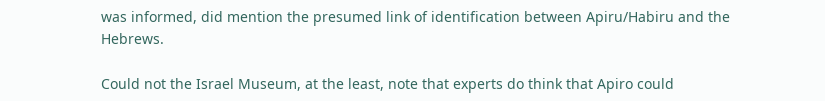was informed, did mention the presumed link of identification between Apiru/Habiru and the Hebrews.

Could not the Israel Museum, at the least, note that experts do think that Apiro could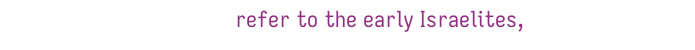refer to the early Israelites,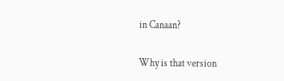in Canaan?

Why is that version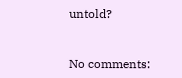untold?


No comments: